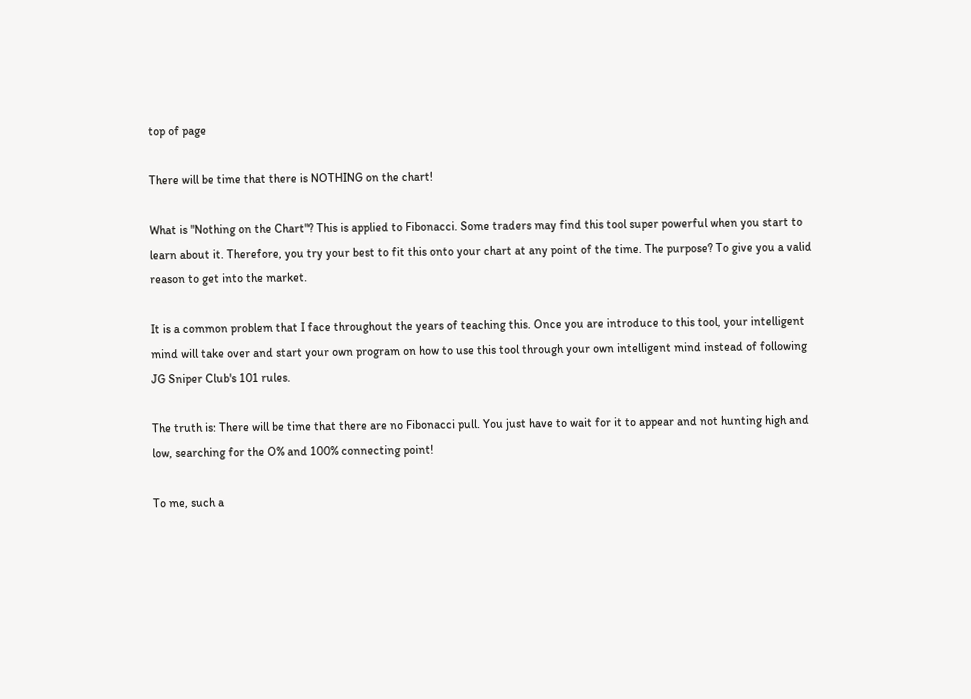top of page

There will be time that there is NOTHING on the chart!

What is "Nothing on the Chart"? This is applied to Fibonacci. Some traders may find this tool super powerful when you start to learn about it. Therefore, you try your best to fit this onto your chart at any point of the time. The purpose? To give you a valid reason to get into the market.

It is a common problem that I face throughout the years of teaching this. Once you are introduce to this tool, your intelligent mind will take over and start your own program on how to use this tool through your own intelligent mind instead of following JG Sniper Club's 101 rules.

The truth is: There will be time that there are no Fibonacci pull. You just have to wait for it to appear and not hunting high and low, searching for the O% and 100% connecting point!

To me, such a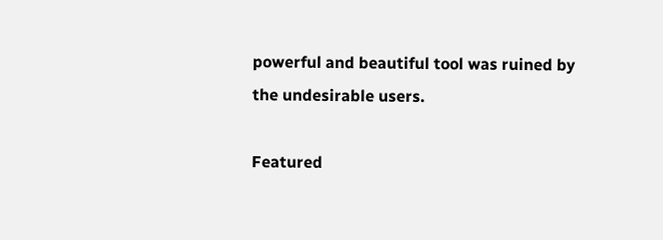powerful and beautiful tool was ruined by the undesirable users.

Featured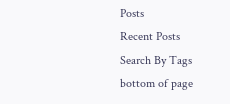Posts
Recent Posts
Search By Tags
bottom of page